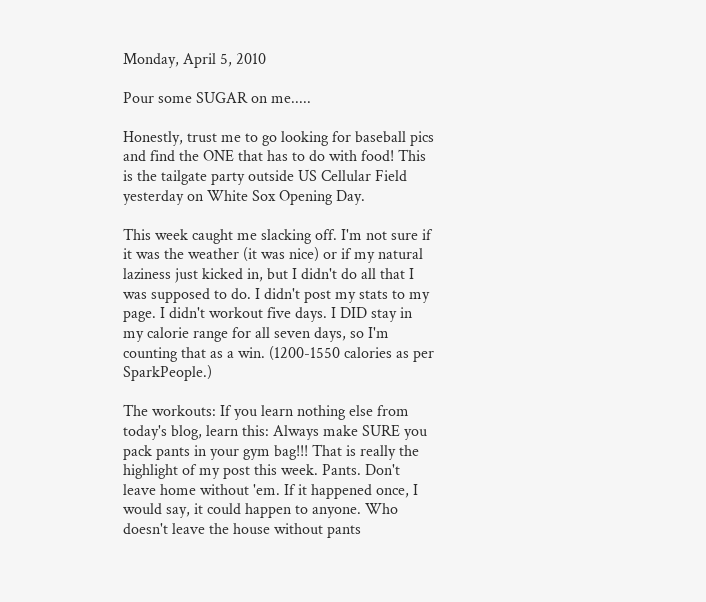Monday, April 5, 2010

Pour some SUGAR on me.....

Honestly, trust me to go looking for baseball pics and find the ONE that has to do with food! This is the tailgate party outside US Cellular Field yesterday on White Sox Opening Day.

This week caught me slacking off. I'm not sure if it was the weather (it was nice) or if my natural laziness just kicked in, but I didn't do all that I was supposed to do. I didn't post my stats to my page. I didn't workout five days. I DID stay in my calorie range for all seven days, so I'm counting that as a win. (1200-1550 calories as per SparkPeople.)

The workouts: If you learn nothing else from today's blog, learn this: Always make SURE you pack pants in your gym bag!!! That is really the highlight of my post this week. Pants. Don't leave home without 'em. If it happened once, I would say, it could happen to anyone. Who doesn't leave the house without pants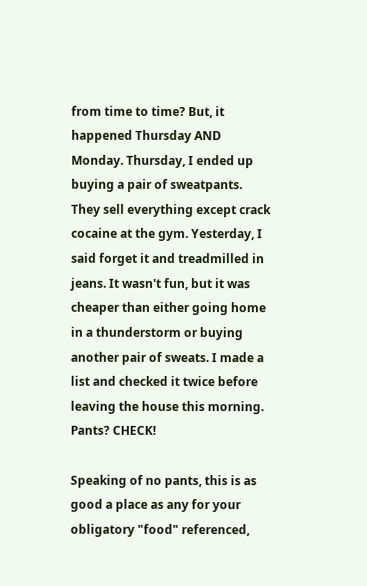from time to time? But, it happened Thursday AND Monday. Thursday, I ended up buying a pair of sweatpants. They sell everything except crack cocaine at the gym. Yesterday, I said forget it and treadmilled in jeans. It wasn't fun, but it was cheaper than either going home in a thunderstorm or buying another pair of sweats. I made a list and checked it twice before leaving the house this morning. Pants? CHECK!

Speaking of no pants, this is as good a place as any for your obligatory "food" referenced,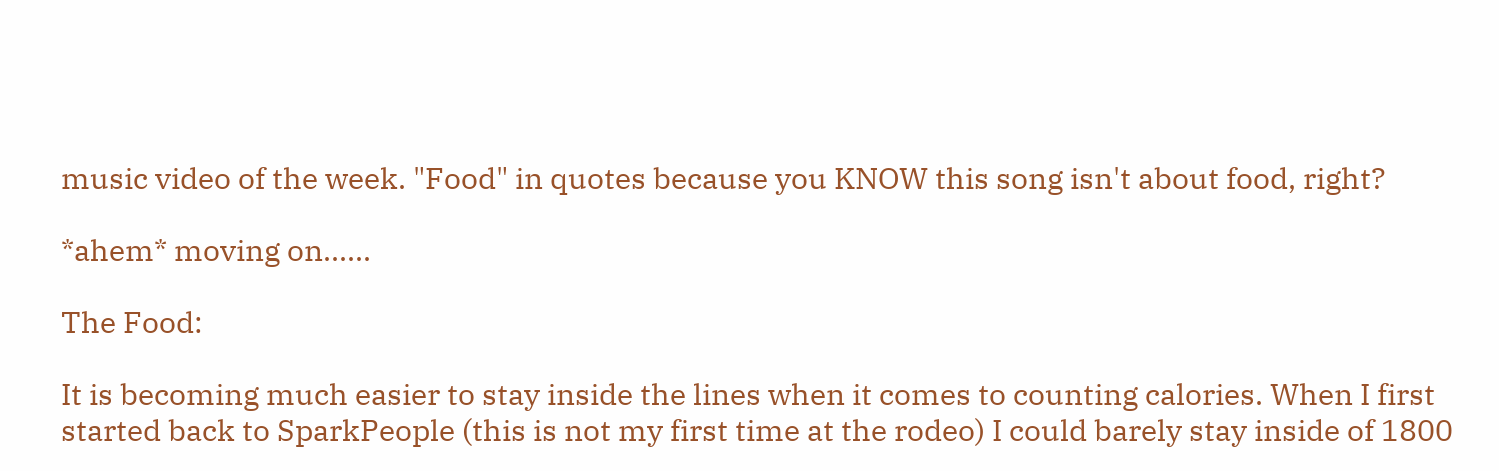music video of the week. "Food" in quotes because you KNOW this song isn't about food, right?

*ahem* moving on......

The Food:

It is becoming much easier to stay inside the lines when it comes to counting calories. When I first started back to SparkPeople (this is not my first time at the rodeo) I could barely stay inside of 1800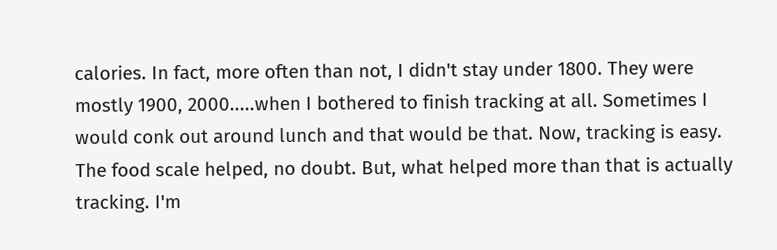calories. In fact, more often than not, I didn't stay under 1800. They were mostly 1900, 2000.....when I bothered to finish tracking at all. Sometimes I would conk out around lunch and that would be that. Now, tracking is easy. The food scale helped, no doubt. But, what helped more than that is actually tracking. I'm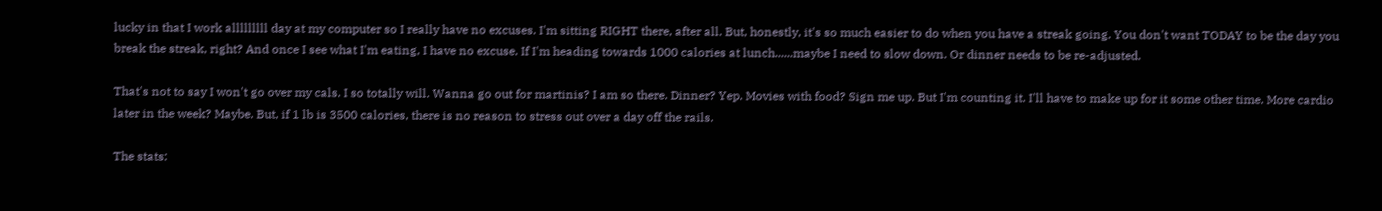lucky in that I work alllllllll day at my computer so I really have no excuses. I'm sitting RIGHT there, after all. But, honestly, it's so much easier to do when you have a streak going. You don't want TODAY to be the day you break the streak, right? And once I see what I'm eating, I have no excuse. If I'm heading towards 1000 calories at lunch......maybe I need to slow down. Or dinner needs to be re-adjusted.

That's not to say I won't go over my cals. I so totally will. Wanna go out for martinis? I am so there. Dinner? Yep. Movies with food? Sign me up. But I'm counting it. I'll have to make up for it some other time. More cardio later in the week? Maybe. But, if 1 lb is 3500 calories, there is no reason to stress out over a day off the rails.

The stats: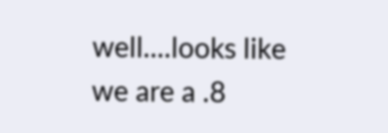well....looks like we are a .8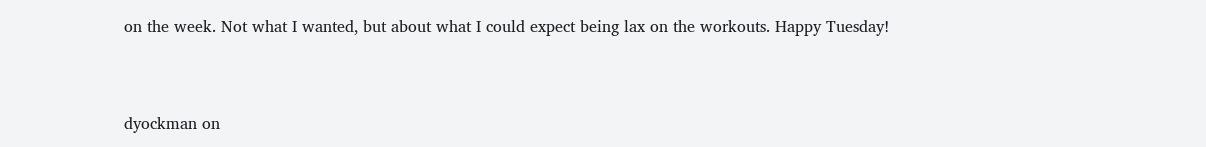on the week. Not what I wanted, but about what I could expect being lax on the workouts. Happy Tuesday!


dyockman on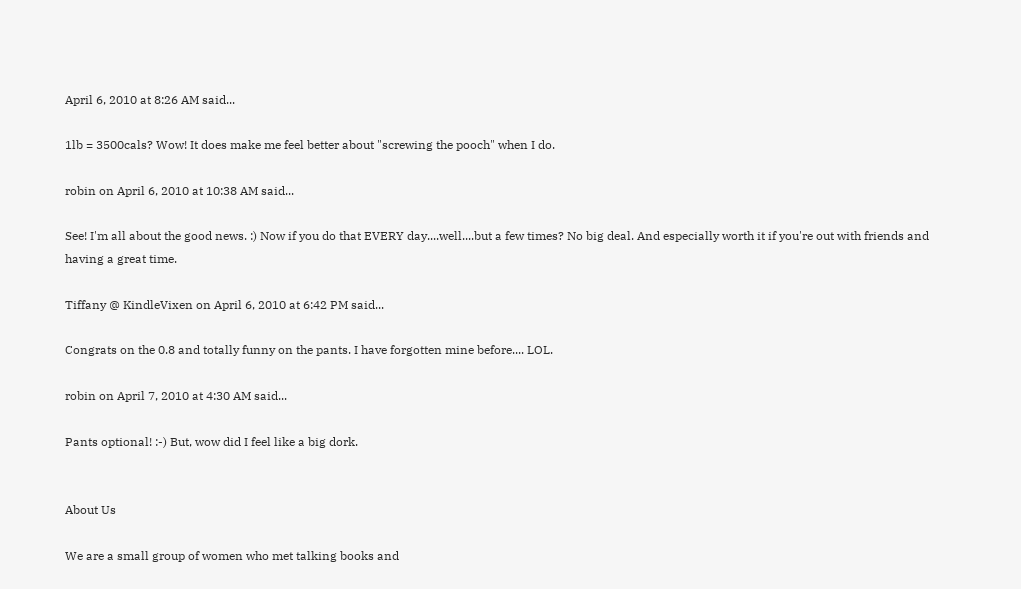April 6, 2010 at 8:26 AM said...

1lb = 3500cals? Wow! It does make me feel better about "screwing the pooch" when I do.

robin on April 6, 2010 at 10:38 AM said...

See! I'm all about the good news. :) Now if you do that EVERY day....well....but a few times? No big deal. And especially worth it if you're out with friends and having a great time.

Tiffany @ KindleVixen on April 6, 2010 at 6:42 PM said...

Congrats on the 0.8 and totally funny on the pants. I have forgotten mine before.... LOL.

robin on April 7, 2010 at 4:30 AM said...

Pants optional! :-) But, wow did I feel like a big dork.


About Us

We are a small group of women who met talking books and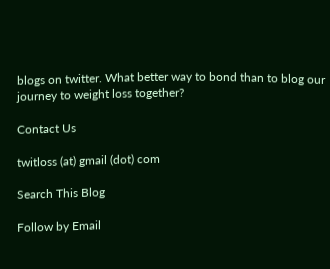blogs on twitter. What better way to bond than to blog our journey to weight loss together?

Contact Us

twitloss (at) gmail (dot) com

Search This Blog

Follow by Email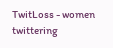TwitLoss - women twittering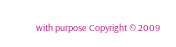with purpose Copyright © 2009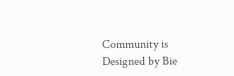Community is Designed by Bie